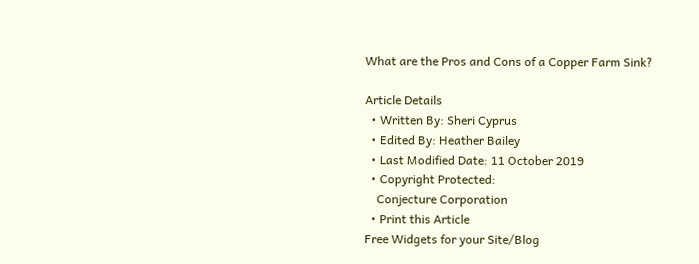What are the Pros and Cons of a Copper Farm Sink?

Article Details
  • Written By: Sheri Cyprus
  • Edited By: Heather Bailey
  • Last Modified Date: 11 October 2019
  • Copyright Protected:
    Conjecture Corporation
  • Print this Article
Free Widgets for your Site/Blog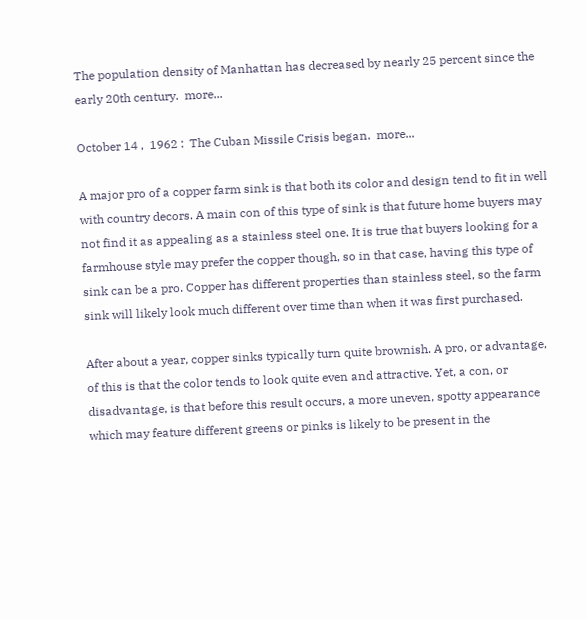The population density of Manhattan has decreased by nearly 25 percent since the early 20th century.  more...

October 14 ,  1962 :  The Cuban Missile Crisis began.  more...

A major pro of a copper farm sink is that both its color and design tend to fit in well with country decors. A main con of this type of sink is that future home buyers may not find it as appealing as a stainless steel one. It is true that buyers looking for a farmhouse style may prefer the copper though, so in that case, having this type of sink can be a pro. Copper has different properties than stainless steel, so the farm sink will likely look much different over time than when it was first purchased.

After about a year, copper sinks typically turn quite brownish. A pro, or advantage, of this is that the color tends to look quite even and attractive. Yet, a con, or disadvantage, is that before this result occurs, a more uneven, spotty appearance which may feature different greens or pinks is likely to be present in the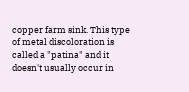copper farm sink. This type of metal discoloration is called a "patina" and it doesn't usually occur in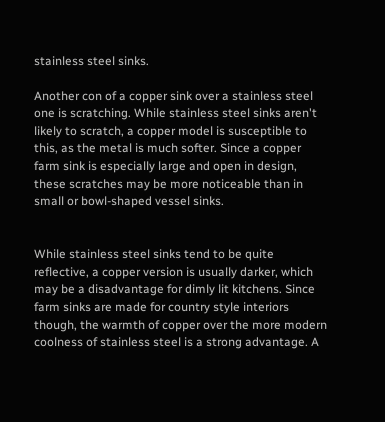stainless steel sinks.

Another con of a copper sink over a stainless steel one is scratching. While stainless steel sinks aren't likely to scratch, a copper model is susceptible to this, as the metal is much softer. Since a copper farm sink is especially large and open in design, these scratches may be more noticeable than in small or bowl-shaped vessel sinks.


While stainless steel sinks tend to be quite reflective, a copper version is usually darker, which may be a disadvantage for dimly lit kitchens. Since farm sinks are made for country style interiors though, the warmth of copper over the more modern coolness of stainless steel is a strong advantage. A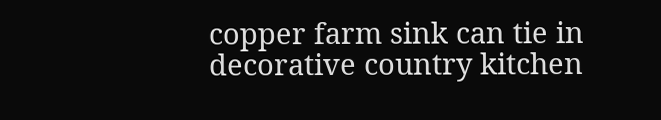copper farm sink can tie in decorative country kitchen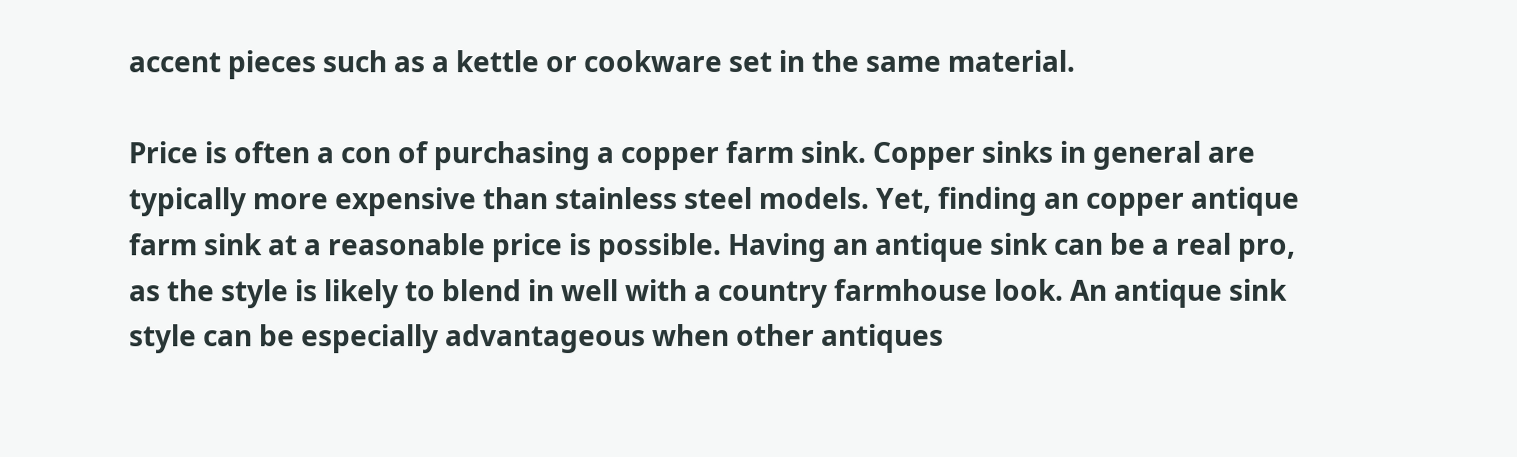accent pieces such as a kettle or cookware set in the same material.

Price is often a con of purchasing a copper farm sink. Copper sinks in general are typically more expensive than stainless steel models. Yet, finding an copper antique farm sink at a reasonable price is possible. Having an antique sink can be a real pro, as the style is likely to blend in well with a country farmhouse look. An antique sink style can be especially advantageous when other antiques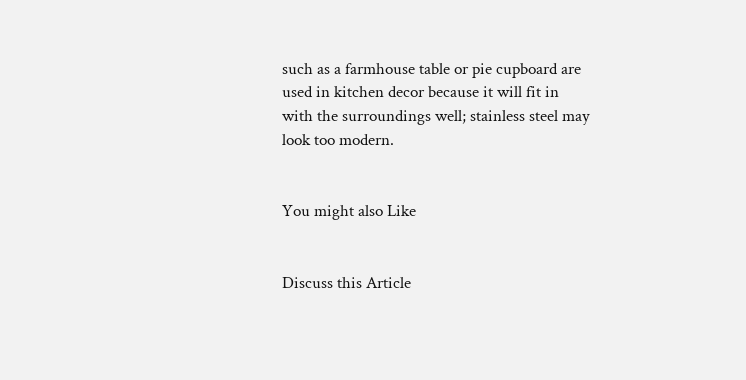such as a farmhouse table or pie cupboard are used in kitchen decor because it will fit in with the surroundings well; stainless steel may look too modern.


You might also Like


Discuss this Article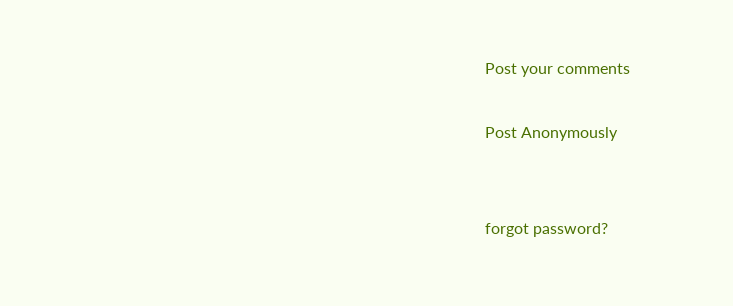Post your comments

Post Anonymously


forgot password?